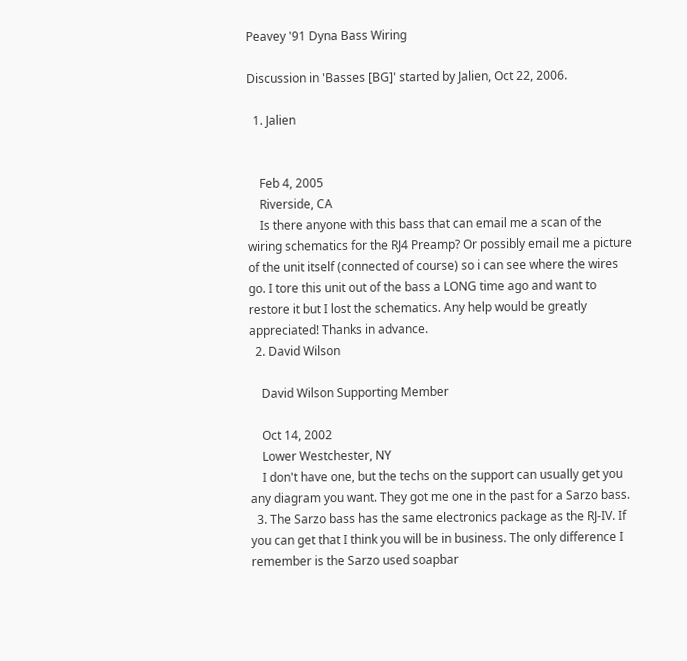Peavey '91 Dyna Bass Wiring

Discussion in 'Basses [BG]' started by Jalien, Oct 22, 2006.

  1. Jalien


    Feb 4, 2005
    Riverside, CA
    Is there anyone with this bass that can email me a scan of the wiring schematics for the RJ4 Preamp? Or possibly email me a picture of the unit itself (connected of course) so i can see where the wires go. I tore this unit out of the bass a LONG time ago and want to restore it but I lost the schematics. Any help would be greatly appreciated! Thanks in advance.
  2. David Wilson

    David Wilson Supporting Member

    Oct 14, 2002
    Lower Westchester, NY
    I don't have one, but the techs on the support can usually get you any diagram you want. They got me one in the past for a Sarzo bass.
  3. The Sarzo bass has the same electronics package as the RJ-IV. If you can get that I think you will be in business. The only difference I remember is the Sarzo used soapbar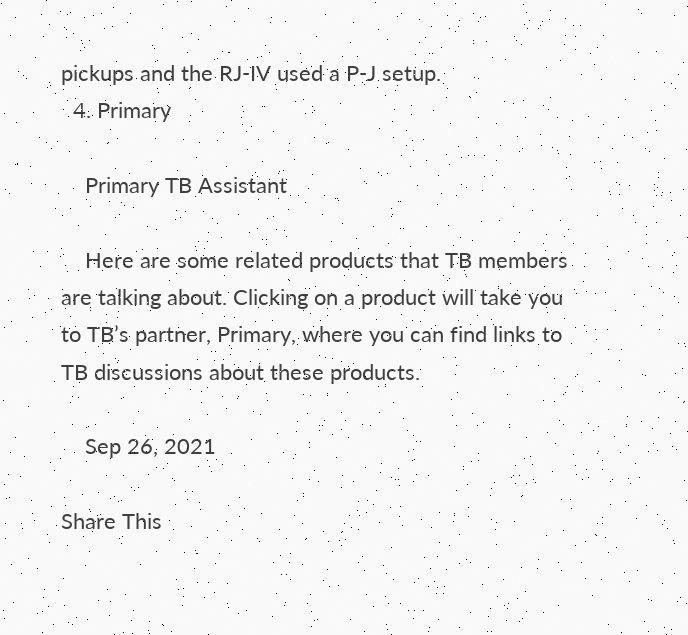pickups and the RJ-IV used a P-J setup.
  4. Primary

    Primary TB Assistant

    Here are some related products that TB members are talking about. Clicking on a product will take you to TB’s partner, Primary, where you can find links to TB discussions about these products.

    Sep 26, 2021

Share This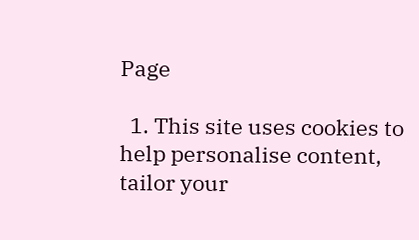Page

  1. This site uses cookies to help personalise content, tailor your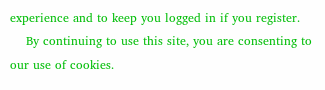experience and to keep you logged in if you register.
    By continuing to use this site, you are consenting to our use of cookies.